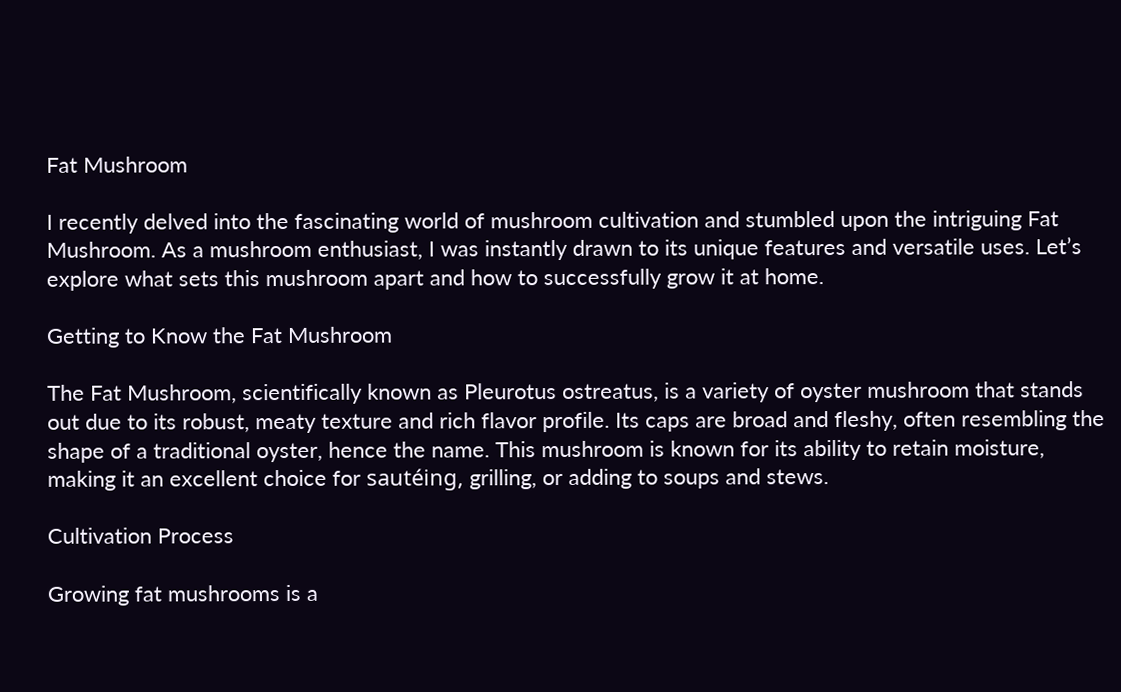Fat Mushroom

I recently delved into the fascinating world of mushroom cultivation and stumbled upon the intriguing Fat Mushroom. As a mushroom enthusiast, I was instantly drawn to its unique features and versatile uses. Let’s explore what sets this mushroom apart and how to successfully grow it at home.

Getting to Know the Fat Mushroom

The Fat Mushroom, scientifically known as Pleurotus ostreatus, is a variety of oyster mushroom that stands out due to its robust, meaty texture and rich flavor profile. Its caps are broad and fleshy, often resembling the shape of a traditional oyster, hence the name. This mushroom is known for its ability to retain moisture, making it an excellent choice for sautéing, grilling, or adding to soups and stews.

Cultivation Process

Growing fat mushrooms is a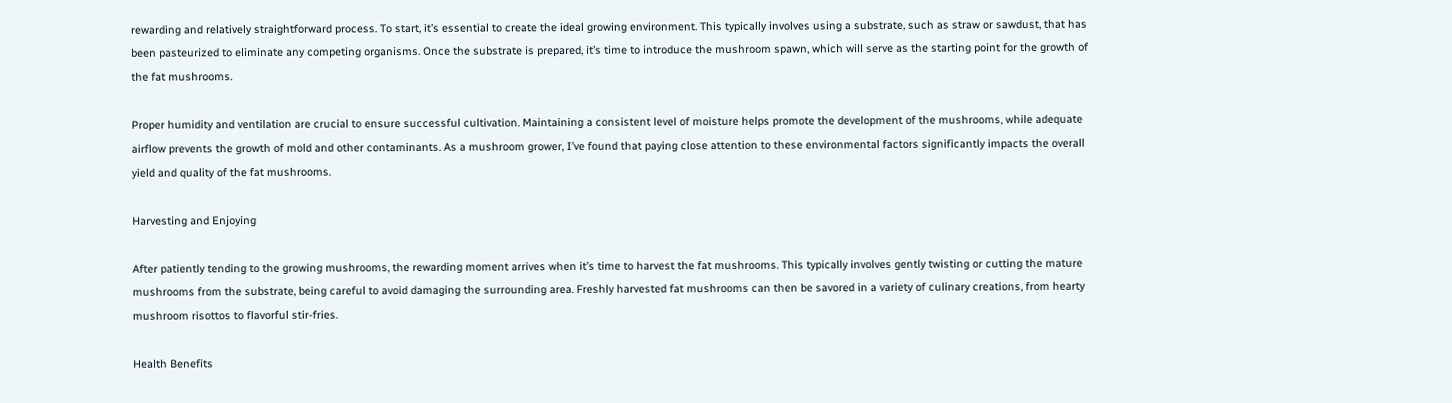rewarding and relatively straightforward process. To start, it’s essential to create the ideal growing environment. This typically involves using a substrate, such as straw or sawdust, that has been pasteurized to eliminate any competing organisms. Once the substrate is prepared, it’s time to introduce the mushroom spawn, which will serve as the starting point for the growth of the fat mushrooms.

Proper humidity and ventilation are crucial to ensure successful cultivation. Maintaining a consistent level of moisture helps promote the development of the mushrooms, while adequate airflow prevents the growth of mold and other contaminants. As a mushroom grower, I’ve found that paying close attention to these environmental factors significantly impacts the overall yield and quality of the fat mushrooms.

Harvesting and Enjoying

After patiently tending to the growing mushrooms, the rewarding moment arrives when it’s time to harvest the fat mushrooms. This typically involves gently twisting or cutting the mature mushrooms from the substrate, being careful to avoid damaging the surrounding area. Freshly harvested fat mushrooms can then be savored in a variety of culinary creations, from hearty mushroom risottos to flavorful stir-fries.

Health Benefits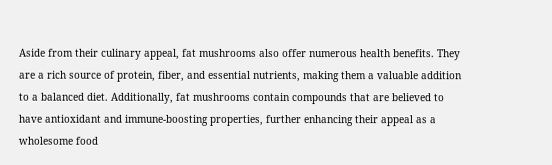Aside from their culinary appeal, fat mushrooms also offer numerous health benefits. They are a rich source of protein, fiber, and essential nutrients, making them a valuable addition to a balanced diet. Additionally, fat mushrooms contain compounds that are believed to have antioxidant and immune-boosting properties, further enhancing their appeal as a wholesome food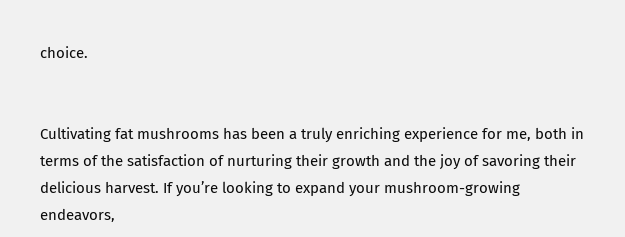choice.


Cultivating fat mushrooms has been a truly enriching experience for me, both in terms of the satisfaction of nurturing their growth and the joy of savoring their delicious harvest. If you’re looking to expand your mushroom-growing endeavors,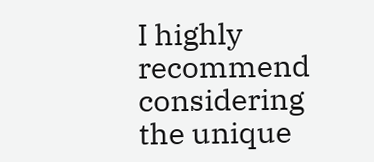I highly recommend considering the unique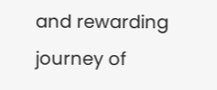and rewarding journey of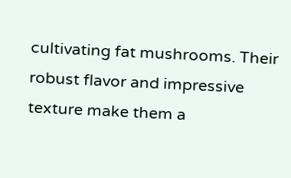cultivating fat mushrooms. Their robust flavor and impressive texture make them a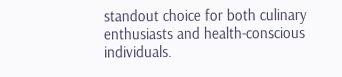standout choice for both culinary enthusiasts and health-conscious individuals.